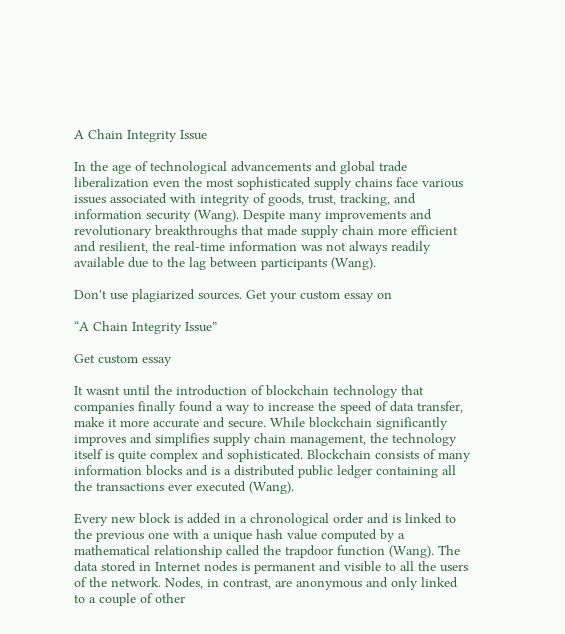A Chain Integrity Issue

In the age of technological advancements and global trade liberalization even the most sophisticated supply chains face various issues associated with integrity of goods, trust, tracking, and information security (Wang). Despite many improvements and revolutionary breakthroughs that made supply chain more efficient and resilient, the real-time information was not always readily available due to the lag between participants (Wang).

Don't use plagiarized sources. Get your custom essay on

“A Chain Integrity Issue”

Get custom essay

It wasnt until the introduction of blockchain technology that companies finally found a way to increase the speed of data transfer, make it more accurate and secure. While blockchain significantly improves and simplifies supply chain management, the technology itself is quite complex and sophisticated. Blockchain consists of many information blocks and is a distributed public ledger containing all the transactions ever executed (Wang).

Every new block is added in a chronological order and is linked to the previous one with a unique hash value computed by a mathematical relationship called the trapdoor function (Wang). The data stored in Internet nodes is permanent and visible to all the users of the network. Nodes, in contrast, are anonymous and only linked to a couple of other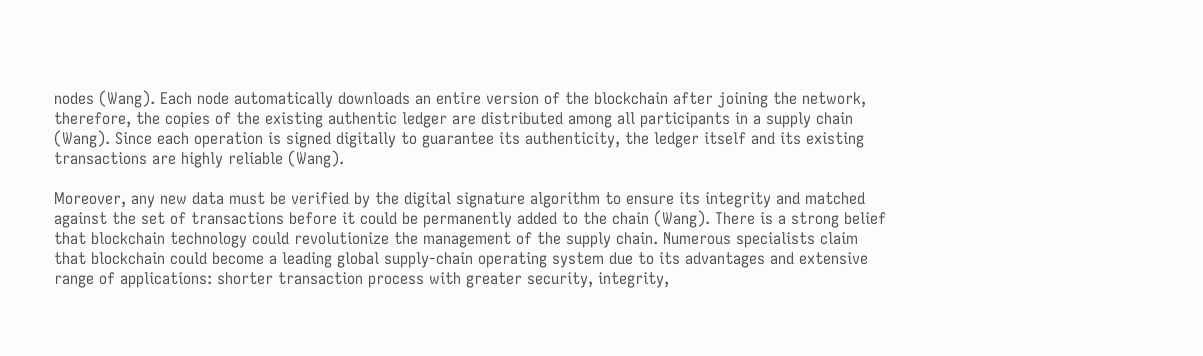nodes (Wang). Each node automatically downloads an entire version of the blockchain after joining the network, therefore, the copies of the existing authentic ledger are distributed among all participants in a supply chain (Wang). Since each operation is signed digitally to guarantee its authenticity, the ledger itself and its existing transactions are highly reliable (Wang).

Moreover, any new data must be verified by the digital signature algorithm to ensure its integrity and matched against the set of transactions before it could be permanently added to the chain (Wang). There is a strong belief that blockchain technology could revolutionize the management of the supply chain. Numerous specialists claim that blockchain could become a leading global supply-chain operating system due to its advantages and extensive range of applications: shorter transaction process with greater security, integrity,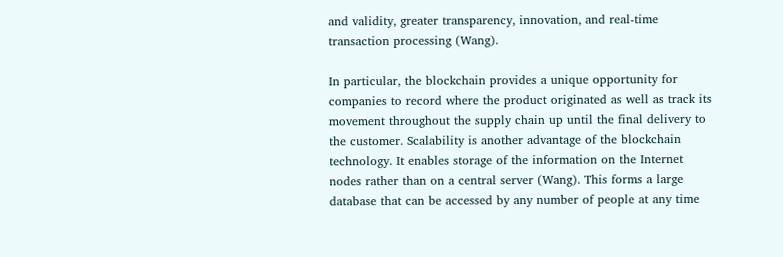and validity, greater transparency, innovation, and real-time transaction processing (Wang).

In particular, the blockchain provides a unique opportunity for companies to record where the product originated as well as track its movement throughout the supply chain up until the final delivery to the customer. Scalability is another advantage of the blockchain technology. It enables storage of the information on the Internet nodes rather than on a central server (Wang). This forms a large database that can be accessed by any number of people at any time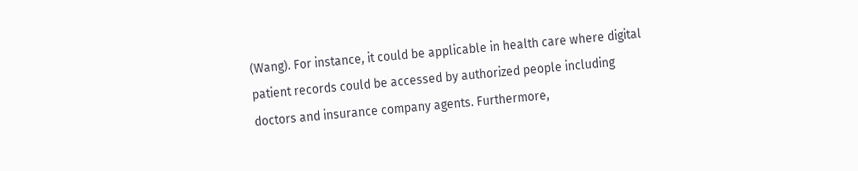(Wang). For instance, it could be applicable in health care where digital patient records could be accessed by authorized people including doctors and insurance company agents. Furthermore,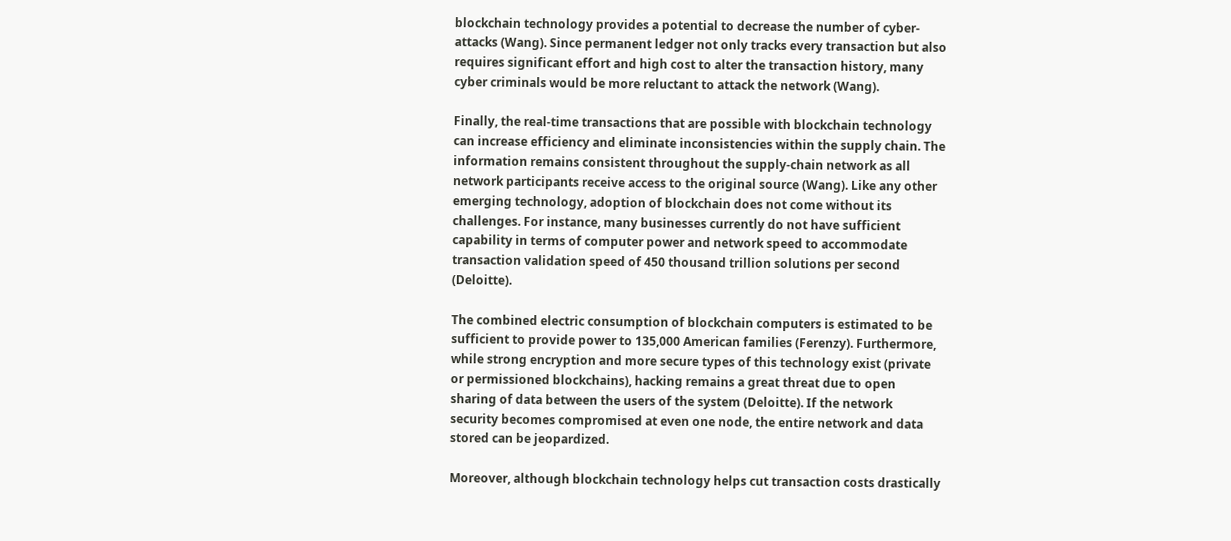blockchain technology provides a potential to decrease the number of cyber-attacks (Wang). Since permanent ledger not only tracks every transaction but also requires significant effort and high cost to alter the transaction history, many cyber criminals would be more reluctant to attack the network (Wang).

Finally, the real-time transactions that are possible with blockchain technology can increase efficiency and eliminate inconsistencies within the supply chain. The information remains consistent throughout the supply-chain network as all network participants receive access to the original source (Wang). Like any other emerging technology, adoption of blockchain does not come without its challenges. For instance, many businesses currently do not have sufficient capability in terms of computer power and network speed to accommodate transaction validation speed of 450 thousand trillion solutions per second (Deloitte).

The combined electric consumption of blockchain computers is estimated to be sufficient to provide power to 135,000 American families (Ferenzy). Furthermore, while strong encryption and more secure types of this technology exist (private or permissioned blockchains), hacking remains a great threat due to open sharing of data between the users of the system (Deloitte). If the network security becomes compromised at even one node, the entire network and data stored can be jeopardized.

Moreover, although blockchain technology helps cut transaction costs drastically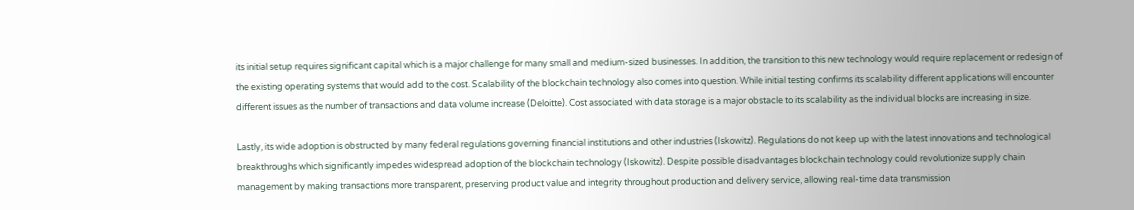its initial setup requires significant capital which is a major challenge for many small and medium-sized businesses. In addition, the transition to this new technology would require replacement or redesign of the existing operating systems that would add to the cost. Scalability of the blockchain technology also comes into question. While initial testing confirms its scalability different applications will encounter different issues as the number of transactions and data volume increase (Deloitte). Cost associated with data storage is a major obstacle to its scalability as the individual blocks are increasing in size.

Lastly, its wide adoption is obstructed by many federal regulations governing financial institutions and other industries (Iskowitz). Regulations do not keep up with the latest innovations and technological breakthroughs which significantly impedes widespread adoption of the blockchain technology (Iskowitz). Despite possible disadvantages blockchain technology could revolutionize supply chain management by making transactions more transparent, preserving product value and integrity throughout production and delivery service, allowing real-time data transmission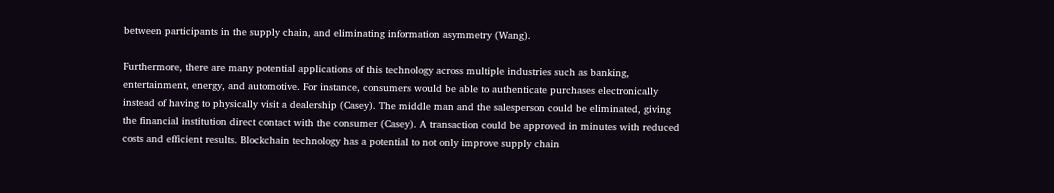between participants in the supply chain, and eliminating information asymmetry (Wang).

Furthermore, there are many potential applications of this technology across multiple industries such as banking, entertainment, energy, and automotive. For instance, consumers would be able to authenticate purchases electronically instead of having to physically visit a dealership (Casey). The middle man and the salesperson could be eliminated, giving the financial institution direct contact with the consumer (Casey). A transaction could be approved in minutes with reduced costs and efficient results. Blockchain technology has a potential to not only improve supply chain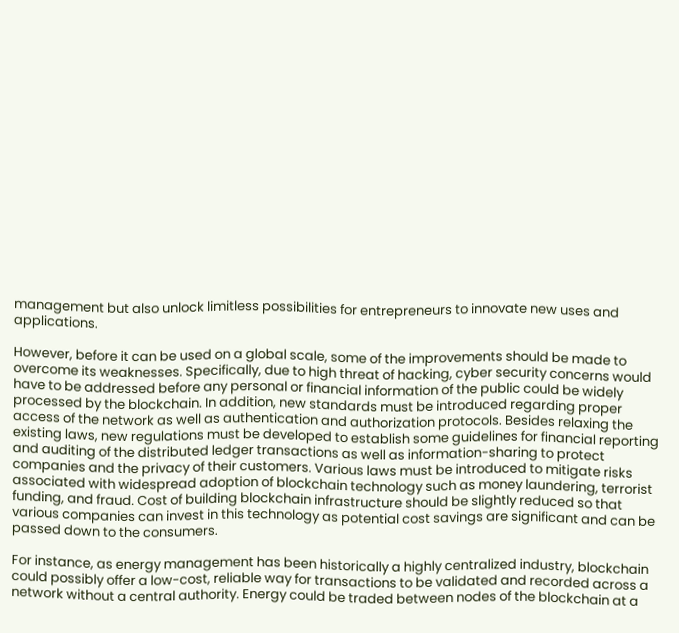management but also unlock limitless possibilities for entrepreneurs to innovate new uses and applications.

However, before it can be used on a global scale, some of the improvements should be made to overcome its weaknesses. Specifically, due to high threat of hacking, cyber security concerns would have to be addressed before any personal or financial information of the public could be widely processed by the blockchain. In addition, new standards must be introduced regarding proper access of the network as well as authentication and authorization protocols. Besides relaxing the existing laws, new regulations must be developed to establish some guidelines for financial reporting and auditing of the distributed ledger transactions as well as information-sharing to protect companies and the privacy of their customers. Various laws must be introduced to mitigate risks associated with widespread adoption of blockchain technology such as money laundering, terrorist funding, and fraud. Cost of building blockchain infrastructure should be slightly reduced so that various companies can invest in this technology as potential cost savings are significant and can be passed down to the consumers.

For instance, as energy management has been historically a highly centralized industry, blockchain could possibly offer a low-cost, reliable way for transactions to be validated and recorded across a network without a central authority. Energy could be traded between nodes of the blockchain at a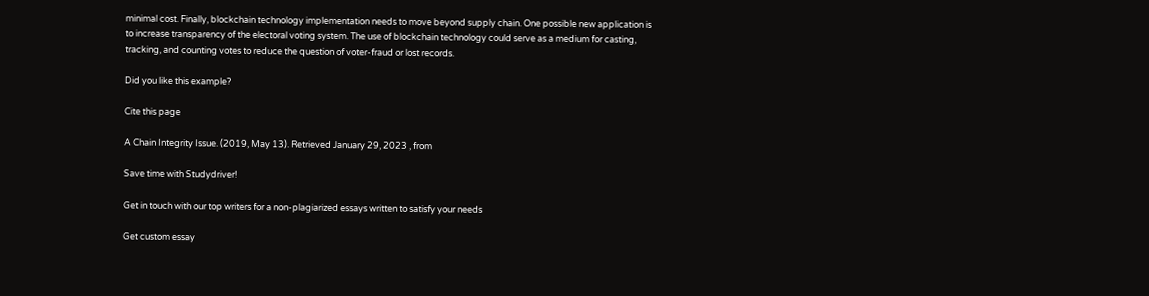minimal cost. Finally, blockchain technology implementation needs to move beyond supply chain. One possible new application is to increase transparency of the electoral voting system. The use of blockchain technology could serve as a medium for casting, tracking, and counting votes to reduce the question of voter-fraud or lost records.

Did you like this example?

Cite this page

A Chain Integrity Issue. (2019, May 13). Retrieved January 29, 2023 , from

Save time with Studydriver!

Get in touch with our top writers for a non-plagiarized essays written to satisfy your needs

Get custom essay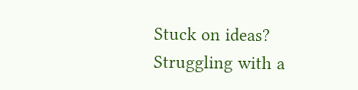Stuck on ideas? Struggling with a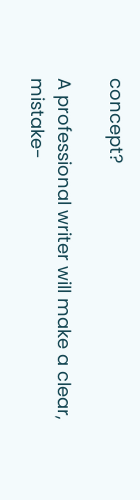concept?

A professional writer will make a clear, mistake-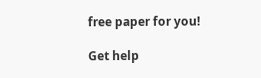free paper for you!

Get help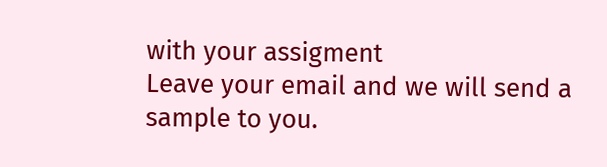with your assigment
Leave your email and we will send a sample to you.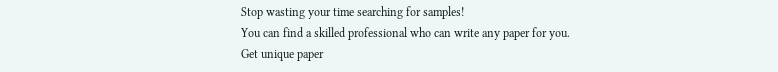Stop wasting your time searching for samples!
You can find a skilled professional who can write any paper for you.
Get unique paper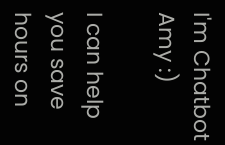I'm Chatbot Amy :)

I can help you save hours on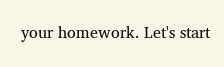your homework. Let's start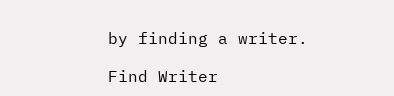by finding a writer.

Find Writer